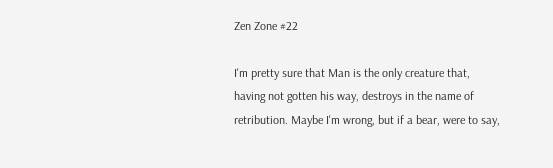Zen Zone #22

I'm pretty sure that Man is the only creature that, having not gotten his way, destroys in the name of retribution. Maybe I'm wrong, but if a bear, were to say,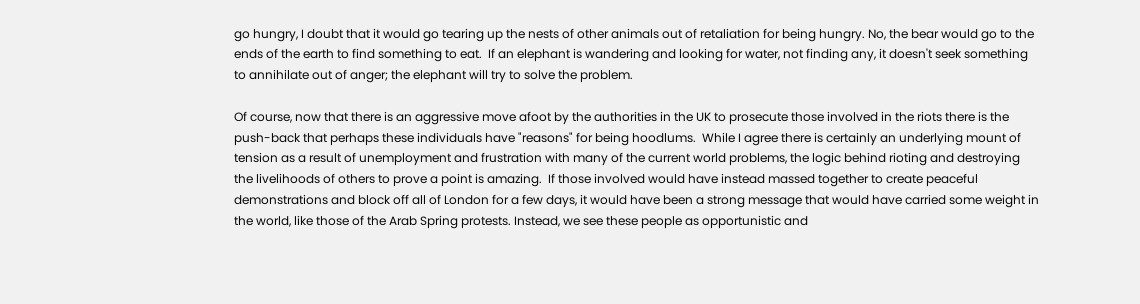go hungry, I doubt that it would go tearing up the nests of other animals out of retaliation for being hungry. No, the bear would go to the ends of the earth to find something to eat.  If an elephant is wandering and looking for water, not finding any, it doesn't seek something to annihilate out of anger; the elephant will try to solve the problem.

Of course, now that there is an aggressive move afoot by the authorities in the UK to prosecute those involved in the riots there is the push-back that perhaps these individuals have "reasons" for being hoodlums.  While I agree there is certainly an underlying mount of tension as a result of unemployment and frustration with many of the current world problems, the logic behind rioting and destroying the livelihoods of others to prove a point is amazing.  If those involved would have instead massed together to create peaceful demonstrations and block off all of London for a few days, it would have been a strong message that would have carried some weight in the world, like those of the Arab Spring protests. Instead, we see these people as opportunistic and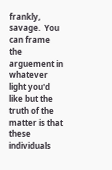frankly, savage.  You can frame the arguement in whatever light you'd like but the truth of the matter is that these individuals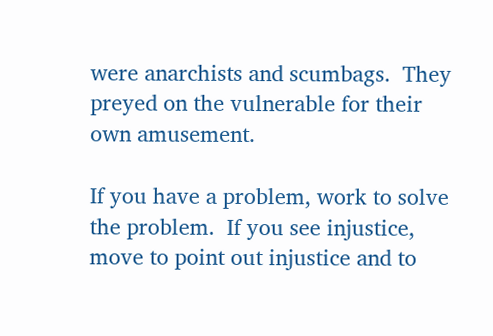were anarchists and scumbags.  They preyed on the vulnerable for their own amusement.

If you have a problem, work to solve the problem.  If you see injustice, move to point out injustice and to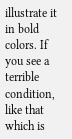illustrate it in bold colors. If you see a terrible condition, like that which is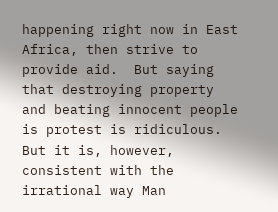happening right now in East Africa, then strive to provide aid.  But saying that destroying property and beating innocent people is protest is ridiculous.  But it is, however, consistent with the irrational way Man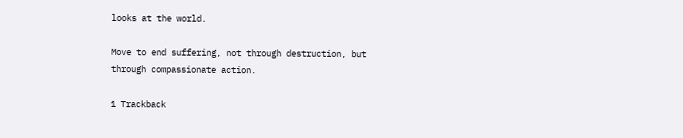looks at the world.

Move to end suffering, not through destruction, but through compassionate action.

1 Trackback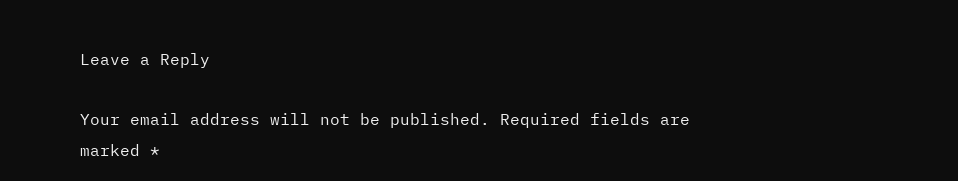Leave a Reply

Your email address will not be published. Required fields are marked *